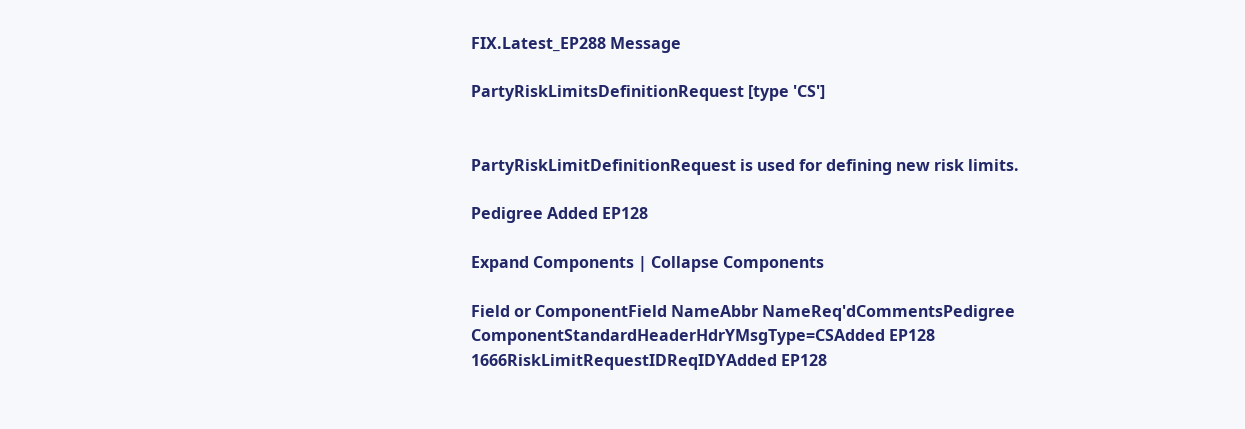FIX.Latest_EP288 Message

PartyRiskLimitsDefinitionRequest [type 'CS']


PartyRiskLimitDefinitionRequest is used for defining new risk limits.

Pedigree Added EP128

Expand Components | Collapse Components

Field or ComponentField NameAbbr NameReq'dCommentsPedigree
ComponentStandardHeaderHdrYMsgType=CSAdded EP128
1666RiskLimitRequestIDReqIDYAdded EP128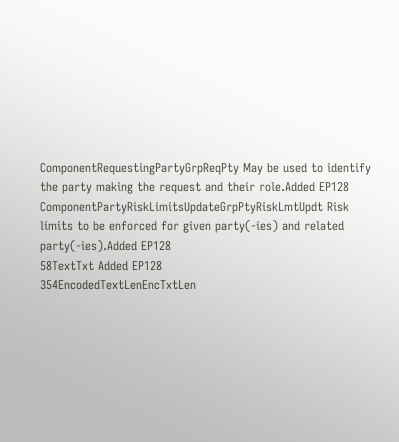ComponentRequestingPartyGrpReqPty May be used to identify the party making the request and their role.Added EP128
ComponentPartyRiskLimitsUpdateGrpPtyRiskLmtUpdt Risk limits to be enforced for given party(-ies) and related party(-ies).Added EP128
58TextTxt Added EP128
354EncodedTextLenEncTxtLen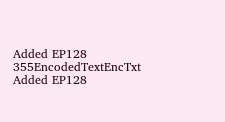Added EP128
355EncodedTextEncTxt Added EP128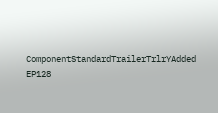ComponentStandardTrailerTrlrYAdded EP128